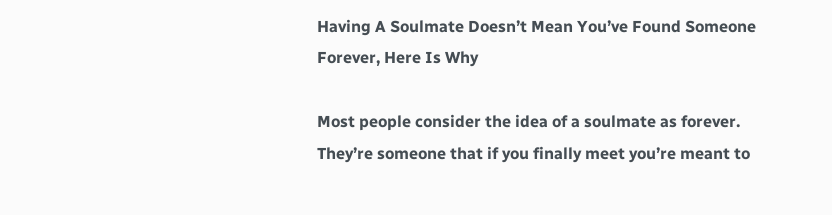Having A Soulmate Doesn’t Mean You’ve Found Someone Forever, Here Is Why

Most people consider the idea of a soulmate as forever. They’re someone that if you finally meet you’re meant to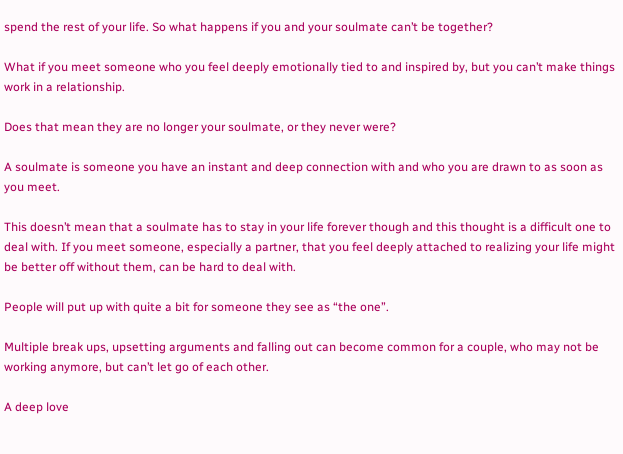spend the rest of your life. So what happens if you and your soulmate can’t be together?

What if you meet someone who you feel deeply emotionally tied to and inspired by, but you can’t make things work in a relationship.

Does that mean they are no longer your soulmate, or they never were?

A soulmate is someone you have an instant and deep connection with and who you are drawn to as soon as you meet.

This doesn’t mean that a soulmate has to stay in your life forever though and this thought is a difficult one to deal with. If you meet someone, especially a partner, that you feel deeply attached to realizing your life might be better off without them, can be hard to deal with.

People will put up with quite a bit for someone they see as “the one”.

Multiple break ups, upsetting arguments and falling out can become common for a couple, who may not be working anymore, but can’t let go of each other.

A deep love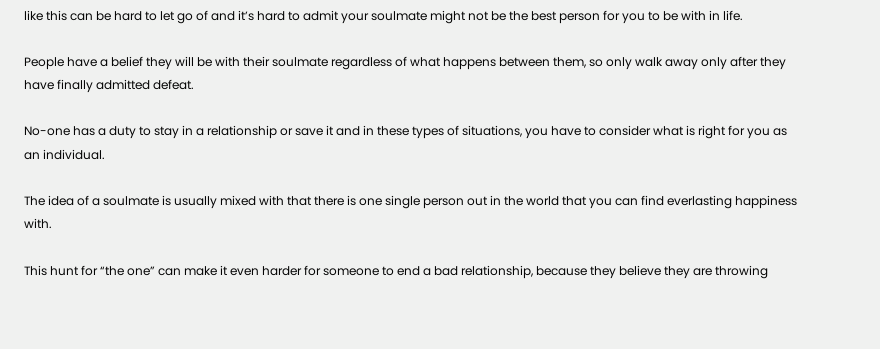like this can be hard to let go of and it’s hard to admit your soulmate might not be the best person for you to be with in life.

People have a belief they will be with their soulmate regardless of what happens between them, so only walk away only after they have finally admitted defeat.

No-one has a duty to stay in a relationship or save it and in these types of situations, you have to consider what is right for you as an individual.

The idea of a soulmate is usually mixed with that there is one single person out in the world that you can find everlasting happiness with.

This hunt for “the one” can make it even harder for someone to end a bad relationship, because they believe they are throwing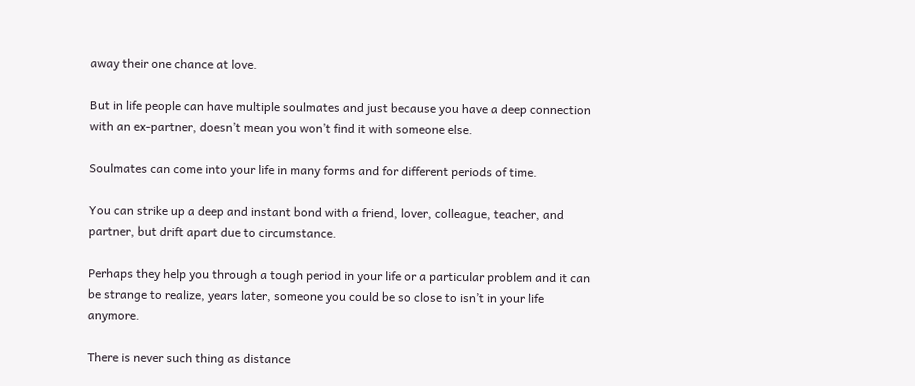away their one chance at love.

But in life people can have multiple soulmates and just because you have a deep connection with an ex-partner, doesn’t mean you won’t find it with someone else.

Soulmates can come into your life in many forms and for different periods of time.

You can strike up a deep and instant bond with a friend, lover, colleague, teacher, and partner, but drift apart due to circumstance.

Perhaps they help you through a tough period in your life or a particular problem and it can be strange to realize, years later, someone you could be so close to isn’t in your life anymore.

There is never such thing as distance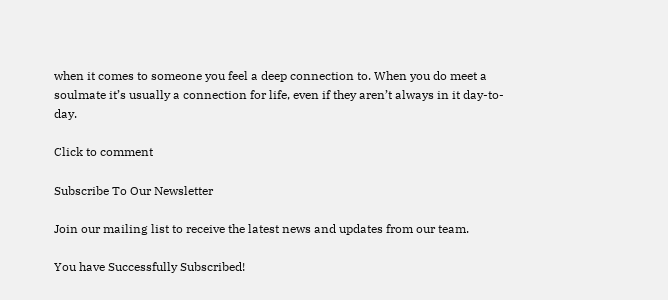when it comes to someone you feel a deep connection to. When you do meet a soulmate it’s usually a connection for life, even if they aren’t always in it day-to-day.

Click to comment

Subscribe To Our Newsletter

Join our mailing list to receive the latest news and updates from our team.

You have Successfully Subscribed!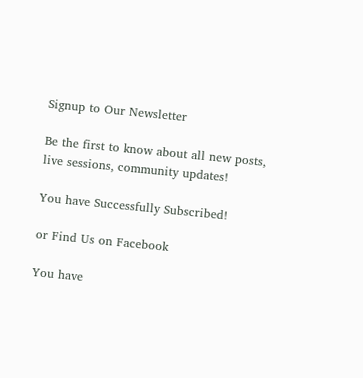Signup to Our Newsletter

Be the first to know about all new posts, live sessions, community updates!

You have Successfully Subscribed!

or Find Us on Facebook

You have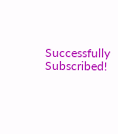Successfully Subscribed!